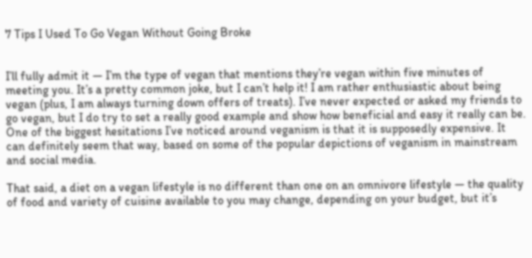7 Tips I Used To Go Vegan Without Going Broke


I’ll fully admit it — I’m the type of vegan that mentions they’re vegan within five minutes of meeting you. It’s a pretty common joke, but I can’t help it! I am rather enthusiastic about being vegan (plus, I am always turning down offers of treats). I’ve never expected or asked my friends to go vegan, but I do try to set a really good example and show how beneficial and easy it really can be. One of the biggest hesitations I’ve noticed around veganism is that it is supposedly expensive. It can definitely seem that way, based on some of the popular depictions of veganism in mainstream and social media.

That said, a diet on a vegan lifestyle is no different than one on an omnivore lifestyle — the quality of food and variety of cuisine available to you may change, depending on your budget, but it’s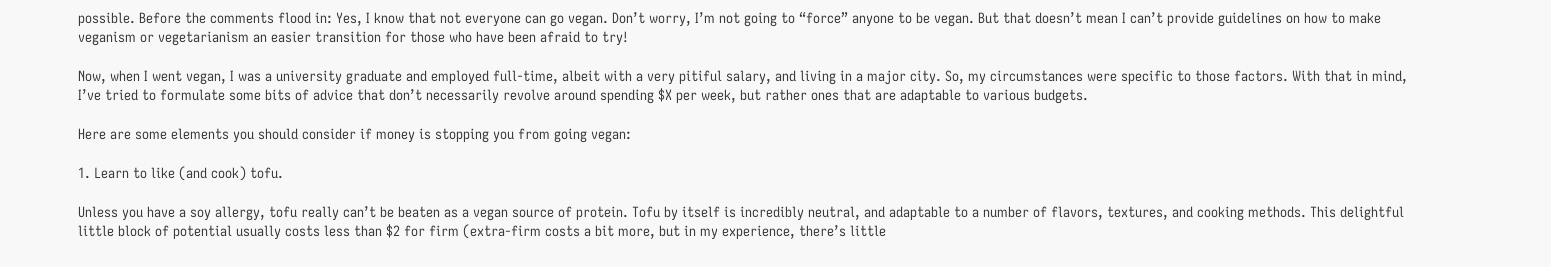possible. Before the comments flood in: Yes, I know that not everyone can go vegan. Don’t worry, I’m not going to “force” anyone to be vegan. But that doesn’t mean I can’t provide guidelines on how to make veganism or vegetarianism an easier transition for those who have been afraid to try!

Now, when I went vegan, I was a university graduate and employed full-time, albeit with a very pitiful salary, and living in a major city. So, my circumstances were specific to those factors. With that in mind, I’ve tried to formulate some bits of advice that don’t necessarily revolve around spending $X per week, but rather ones that are adaptable to various budgets.

Here are some elements you should consider if money is stopping you from going vegan:

1. Learn to like (and cook) tofu.

Unless you have a soy allergy, tofu really can’t be beaten as a vegan source of protein. Tofu by itself is incredibly neutral, and adaptable to a number of flavors, textures, and cooking methods. This delightful little block of potential usually costs less than $2 for firm (extra-firm costs a bit more, but in my experience, there’s little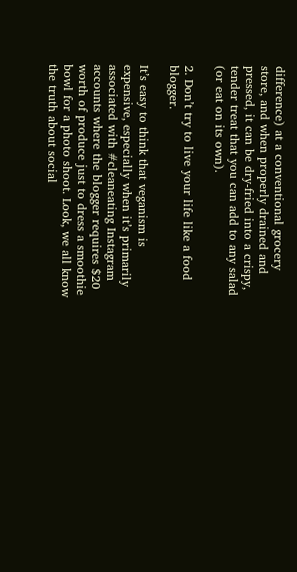difference) at a conventional grocery store, and when properly drained and pressed, it can be dry-fried into a crispy, tender treat that you can add to any salad (or eat on its own).

2. Don’t try to live your life like a food blogger.

It’s easy to think that veganism is expensive, especially when it’s primarily associated with #cleaneating Instagram accounts where the blogger requires $20 worth of produce just to dress a smoothie bowl for a photo shoot. Look, we all know the truth about social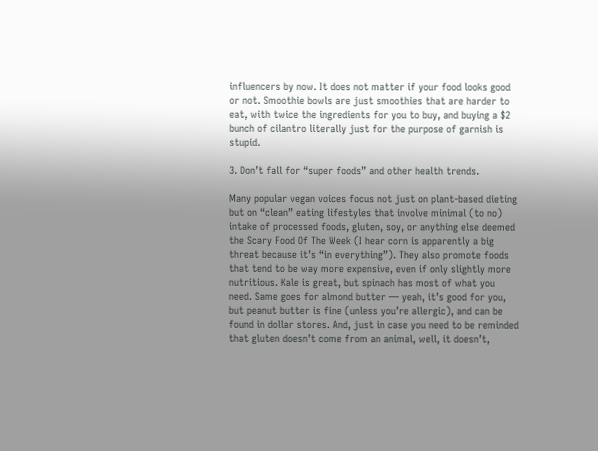influencers by now. It does not matter if your food looks good or not. Smoothie bowls are just smoothies that are harder to eat, with twice the ingredients for you to buy, and buying a $2 bunch of cilantro literally just for the purpose of garnish is stupid.

3. Don’t fall for “super foods” and other health trends.

Many popular vegan voices focus not just on plant-based dieting but on “clean” eating lifestyles that involve minimal (to no) intake of processed foods, gluten, soy, or anything else deemed the Scary Food Of The Week (I hear corn is apparently a big threat because it’s “in everything”). They also promote foods that tend to be way more expensive, even if only slightly more nutritious. Kale is great, but spinach has most of what you need. Same goes for almond butter — yeah, it’s good for you, but peanut butter is fine (unless you’re allergic), and can be found in dollar stores. And, just in case you need to be reminded that gluten doesn’t come from an animal, well, it doesn’t,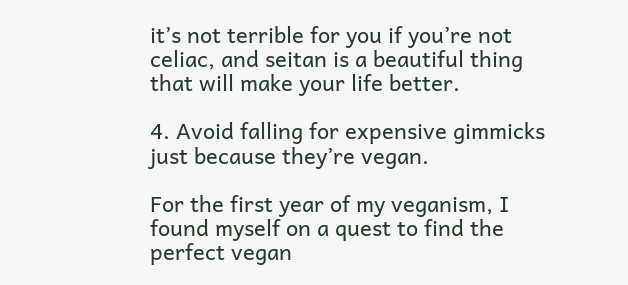it’s not terrible for you if you’re not celiac, and seitan is a beautiful thing that will make your life better.

4. Avoid falling for expensive gimmicks just because they’re vegan.

For the first year of my veganism, I found myself on a quest to find the perfect vegan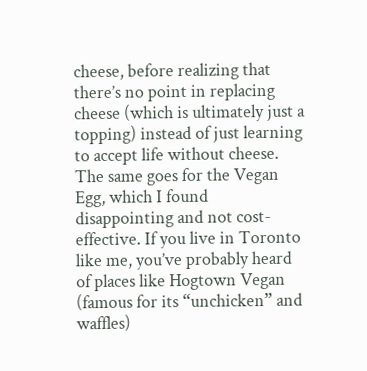cheese, before realizing that there’s no point in replacing cheese (which is ultimately just a topping) instead of just learning to accept life without cheese. The same goes for the Vegan Egg, which I found disappointing and not cost-effective. If you live in Toronto like me, you’ve probably heard of places like Hogtown Vegan (famous for its “unchicken” and waffles)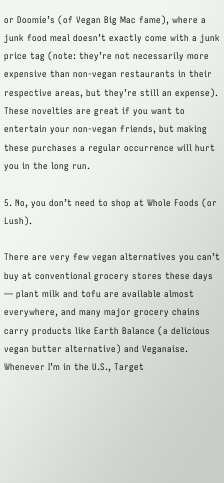or Doomie’s (of Vegan Big Mac fame), where a junk food meal doesn’t exactly come with a junk price tag (note: they’re not necessarily more expensive than non-vegan restaurants in their respective areas, but they’re still an expense). These novelties are great if you want to entertain your non-vegan friends, but making these purchases a regular occurrence will hurt you in the long run.

5. No, you don’t need to shop at Whole Foods (or Lush).

There are very few vegan alternatives you can’t buy at conventional grocery stores these days — plant milk and tofu are available almost everywhere, and many major grocery chains carry products like Earth Balance (a delicious vegan butter alternative) and Veganaise. Whenever I’m in the U.S., Target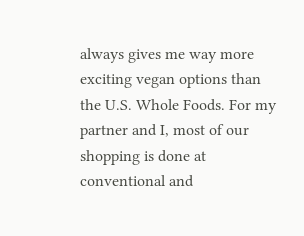always gives me way more exciting vegan options than the U.S. Whole Foods. For my partner and I, most of our shopping is done at conventional and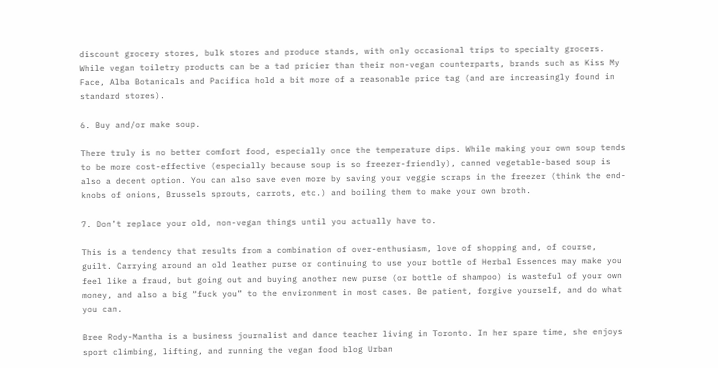discount grocery stores, bulk stores and produce stands, with only occasional trips to specialty grocers. While vegan toiletry products can be a tad pricier than their non-vegan counterparts, brands such as Kiss My Face, Alba Botanicals and Pacifica hold a bit more of a reasonable price tag (and are increasingly found in standard stores).

6. Buy and/or make soup.

There truly is no better comfort food, especially once the temperature dips. While making your own soup tends to be more cost-effective (especially because soup is so freezer-friendly), canned vegetable-based soup is also a decent option. You can also save even more by saving your veggie scraps in the freezer (think the end-knobs of onions, Brussels sprouts, carrots, etc.) and boiling them to make your own broth.

7. Don’t replace your old, non-vegan things until you actually have to.

This is a tendency that results from a combination of over-enthusiasm, love of shopping and, of course, guilt. Carrying around an old leather purse or continuing to use your bottle of Herbal Essences may make you feel like a fraud, but going out and buying another new purse (or bottle of shampoo) is wasteful of your own money, and also a big “fuck you” to the environment in most cases. Be patient, forgive yourself, and do what you can.

Bree Rody-Mantha is a business journalist and dance teacher living in Toronto. In her spare time, she enjoys sport climbing, lifting, and running the vegan food blog Urban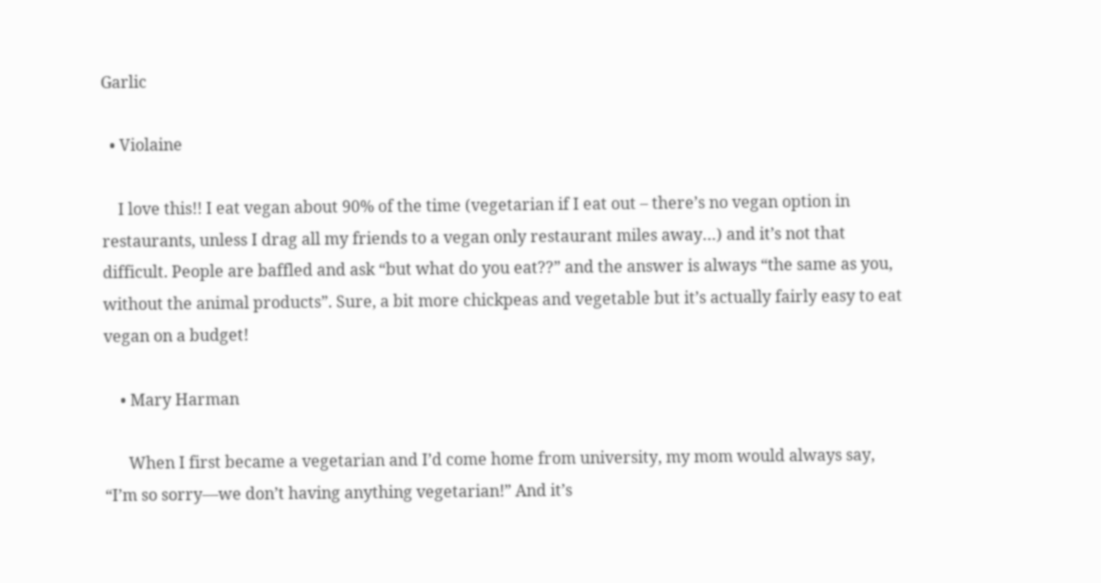Garlic

  • Violaine

    I love this!! I eat vegan about 90% of the time (vegetarian if I eat out – there’s no vegan option in restaurants, unless I drag all my friends to a vegan only restaurant miles away…) and it’s not that difficult. People are baffled and ask “but what do you eat??” and the answer is always “the same as you, without the animal products”. Sure, a bit more chickpeas and vegetable but it’s actually fairly easy to eat vegan on a budget!

    • Mary Harman

      When I first became a vegetarian and I’d come home from university, my mom would always say, “I’m so sorry—we don’t having anything vegetarian!” And it’s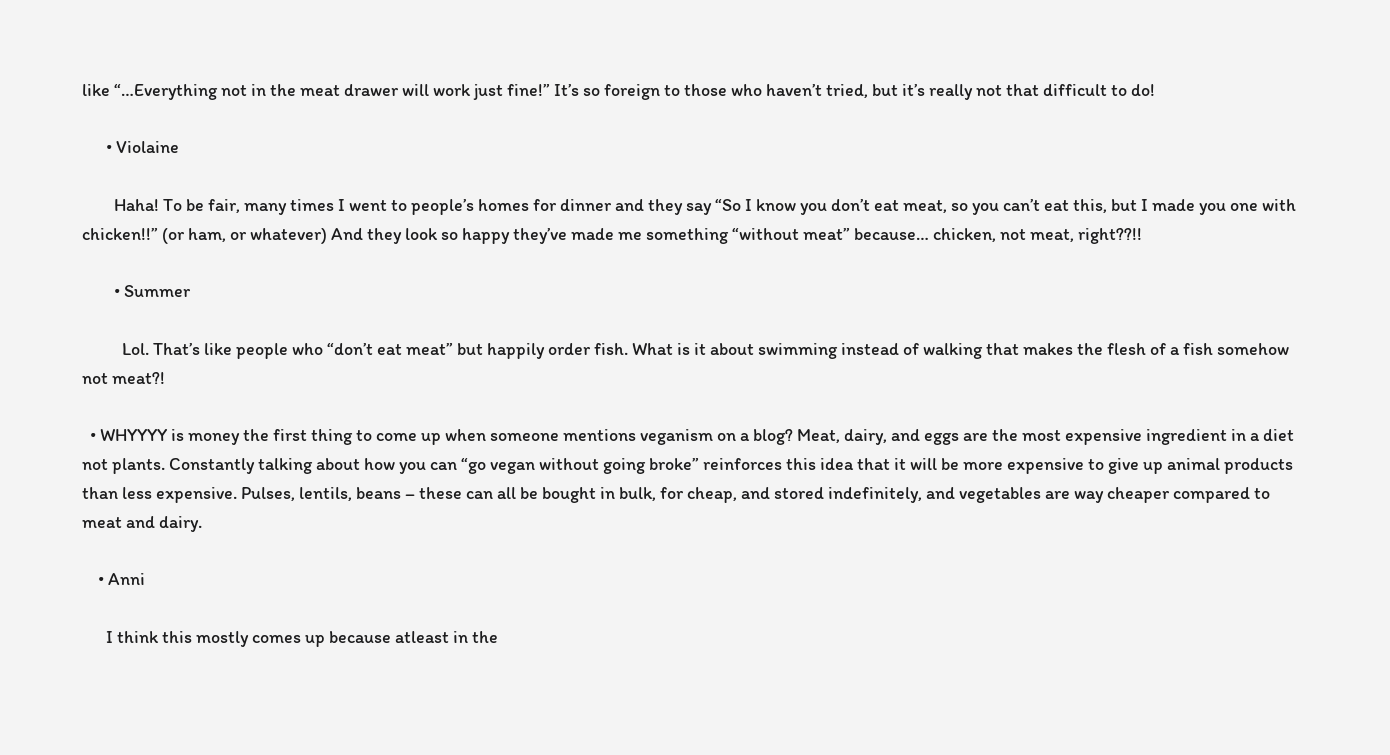like “…Everything not in the meat drawer will work just fine!” It’s so foreign to those who haven’t tried, but it’s really not that difficult to do!

      • Violaine

        Haha! To be fair, many times I went to people’s homes for dinner and they say “So I know you don’t eat meat, so you can’t eat this, but I made you one with chicken!!” (or ham, or whatever) And they look so happy they’ve made me something “without meat” because… chicken, not meat, right??!!

        • Summer

          Lol. That’s like people who “don’t eat meat” but happily order fish. What is it about swimming instead of walking that makes the flesh of a fish somehow not meat?!

  • WHYYYY is money the first thing to come up when someone mentions veganism on a blog? Meat, dairy, and eggs are the most expensive ingredient in a diet not plants. Constantly talking about how you can “go vegan without going broke” reinforces this idea that it will be more expensive to give up animal products than less expensive. Pulses, lentils, beans – these can all be bought in bulk, for cheap, and stored indefinitely, and vegetables are way cheaper compared to meat and dairy.

    • Anni

      I think this mostly comes up because atleast in the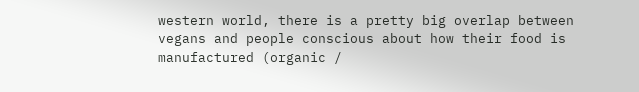western world, there is a pretty big overlap between vegans and people conscious about how their food is manufactured (organic /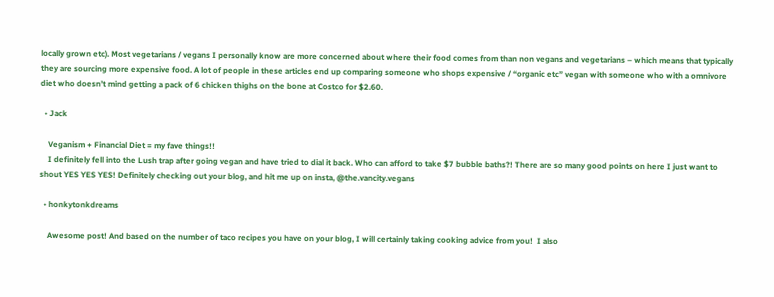locally grown etc). Most vegetarians / vegans I personally know are more concerned about where their food comes from than non vegans and vegetarians – which means that typically they are sourcing more expensive food. A lot of people in these articles end up comparing someone who shops expensive / “organic etc” vegan with someone who with a omnivore diet who doesn’t mind getting a pack of 6 chicken thighs on the bone at Costco for $2.60.

  • Jack

    Veganism + Financial Diet = my fave things!!
    I definitely fell into the Lush trap after going vegan and have tried to dial it back. Who can afford to take $7 bubble baths?! There are so many good points on here I just want to shout YES YES YES! Definitely checking out your blog, and hit me up on insta, @the.vancity.vegans

  • honkytonkdreams

    Awesome post! And based on the number of taco recipes you have on your blog, I will certainly taking cooking advice from you!  I also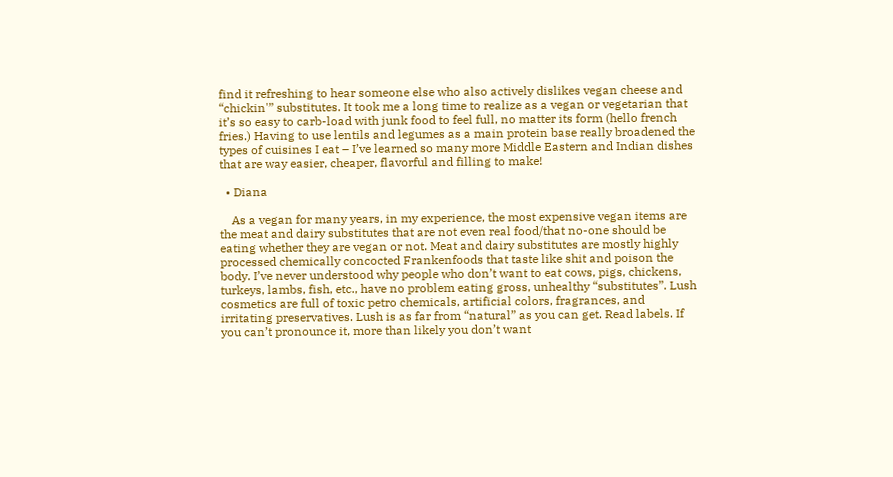find it refreshing to hear someone else who also actively dislikes vegan cheese and “chickin'” substitutes. It took me a long time to realize as a vegan or vegetarian that it’s so easy to carb-load with junk food to feel full, no matter its form (hello french fries.) Having to use lentils and legumes as a main protein base really broadened the types of cuisines I eat – I’ve learned so many more Middle Eastern and Indian dishes that are way easier, cheaper, flavorful and filling to make!

  • Diana

    As a vegan for many years, in my experience, the most expensive vegan items are the meat and dairy substitutes that are not even real food/that no-one should be eating whether they are vegan or not. Meat and dairy substitutes are mostly highly processed chemically concocted Frankenfoods that taste like shit and poison the body. I’ve never understood why people who don’t want to eat cows, pigs, chickens, turkeys, lambs, fish, etc., have no problem eating gross, unhealthy “substitutes”. Lush cosmetics are full of toxic petro chemicals, artificial colors, fragrances, and irritating preservatives. Lush is as far from “natural” as you can get. Read labels. If you can’t pronounce it, more than likely you don’t want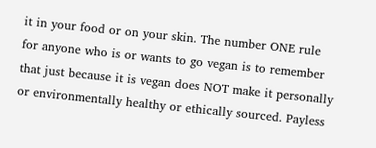it in your food or on your skin. The number ONE rule for anyone who is or wants to go vegan is to remember that just because it is vegan does NOT make it personally or environmentally healthy or ethically sourced. Payless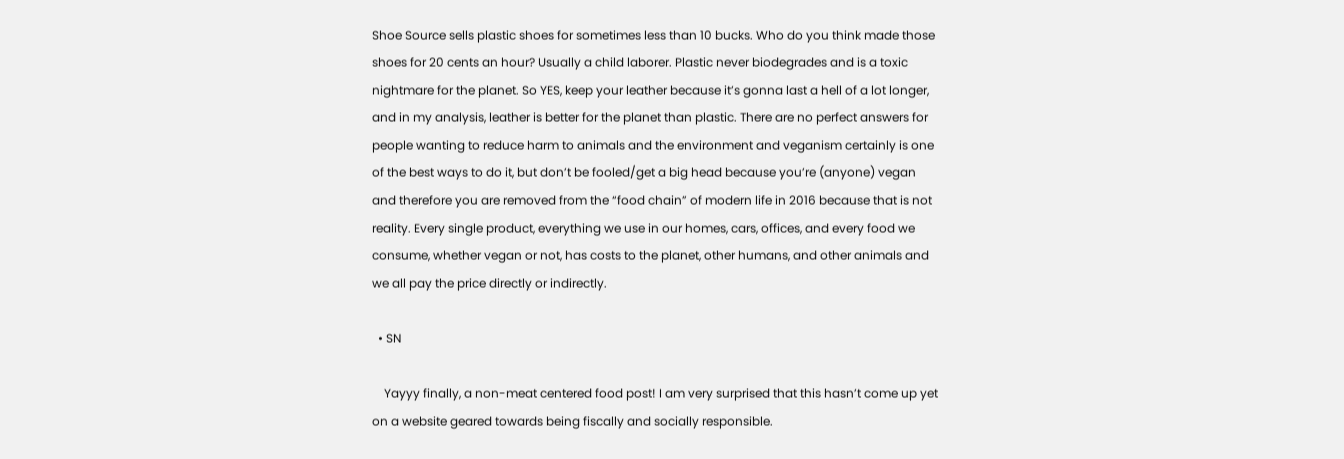Shoe Source sells plastic shoes for sometimes less than 10 bucks. Who do you think made those shoes for 20 cents an hour? Usually a child laborer. Plastic never biodegrades and is a toxic nightmare for the planet. So YES, keep your leather because it’s gonna last a hell of a lot longer, and in my analysis, leather is better for the planet than plastic. There are no perfect answers for people wanting to reduce harm to animals and the environment and veganism certainly is one of the best ways to do it, but don’t be fooled/get a big head because you’re (anyone) vegan and therefore you are removed from the “food chain” of modern life in 2016 because that is not reality. Every single product, everything we use in our homes, cars, offices, and every food we consume, whether vegan or not, has costs to the planet, other humans, and other animals and we all pay the price directly or indirectly.

  • SN

    Yayyy finally, a non-meat centered food post! I am very surprised that this hasn’t come up yet on a website geared towards being fiscally and socially responsible.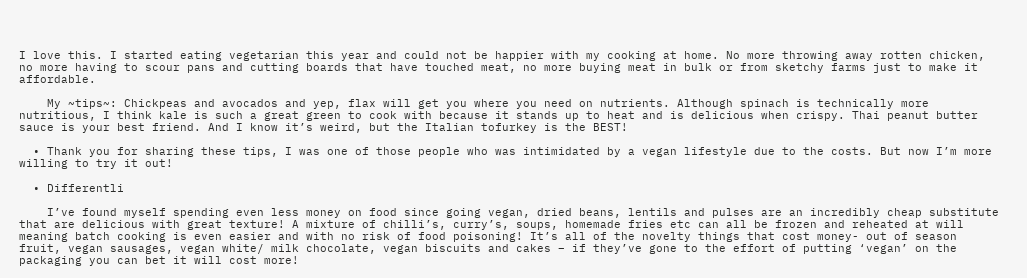I love this. I started eating vegetarian this year and could not be happier with my cooking at home. No more throwing away rotten chicken, no more having to scour pans and cutting boards that have touched meat, no more buying meat in bulk or from sketchy farms just to make it affordable.

    My ~tips~: Chickpeas and avocados and yep, flax will get you where you need on nutrients. Although spinach is technically more nutritious, I think kale is such a great green to cook with because it stands up to heat and is delicious when crispy. Thai peanut butter sauce is your best friend. And I know it’s weird, but the Italian tofurkey is the BEST!

  • Thank you for sharing these tips, I was one of those people who was intimidated by a vegan lifestyle due to the costs. But now I’m more willing to try it out!

  • Differentli

    I’ve found myself spending even less money on food since going vegan, dried beans, lentils and pulses are an incredibly cheap substitute that are delicious with great texture! A mixture of chilli’s, curry’s, soups, homemade fries etc can all be frozen and reheated at will meaning batch cooking is even easier and with no risk of food poisoning! It’s all of the novelty things that cost money- out of season fruit, vegan sausages, vegan white/ milk chocolate, vegan biscuits and cakes – if they’ve gone to the effort of putting ‘vegan’ on the packaging you can bet it will cost more!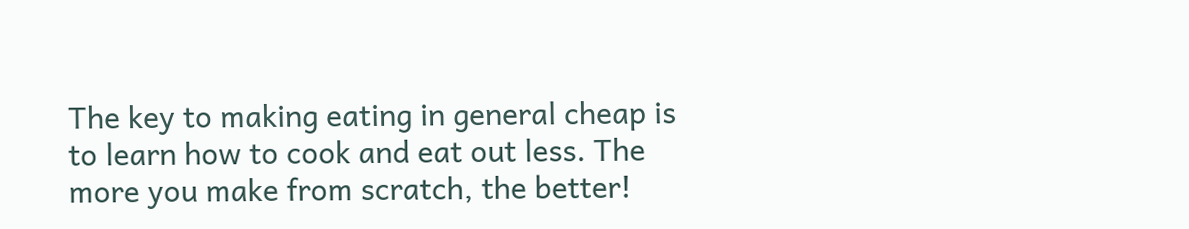The key to making eating in general cheap is to learn how to cook and eat out less. The more you make from scratch, the better!